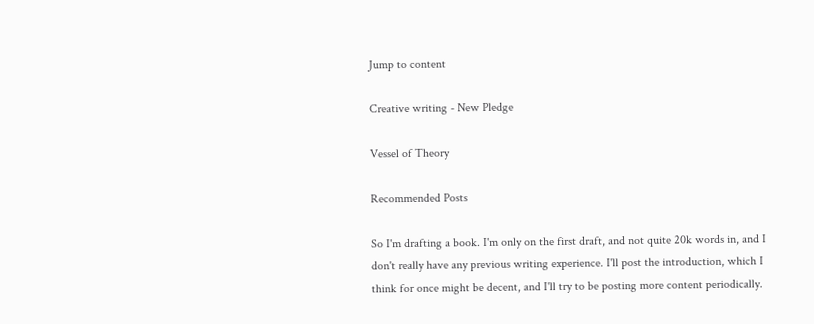Jump to content

Creative writing - New Pledge

Vessel of Theory

Recommended Posts

So I'm drafting a book. I'm only on the first draft, and not quite 20k words in, and I don't really have any previous writing experience. I'll post the introduction, which I think for once might be decent, and I'll try to be posting more content periodically.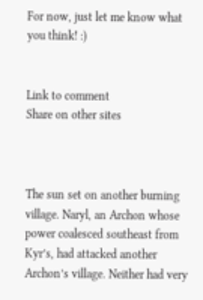For now, just let me know what you think! :)


Link to comment
Share on other sites



The sun set on another burning village. Naryl, an Archon whose power coalesced southeast from Kyr’s, had attacked another Archon’s village. Neither had very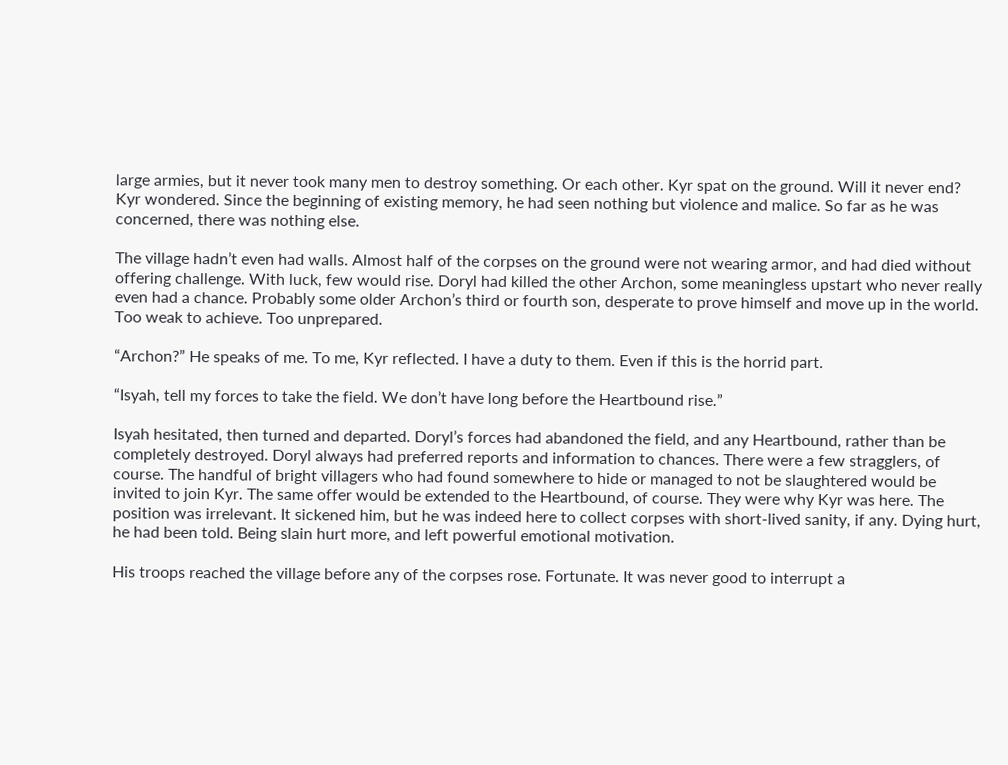large armies, but it never took many men to destroy something. Or each other. Kyr spat on the ground. Will it never end? Kyr wondered. Since the beginning of existing memory, he had seen nothing but violence and malice. So far as he was concerned, there was nothing else.

The village hadn’t even had walls. Almost half of the corpses on the ground were not wearing armor, and had died without offering challenge. With luck, few would rise. Doryl had killed the other Archon, some meaningless upstart who never really even had a chance. Probably some older Archon’s third or fourth son, desperate to prove himself and move up in the world. Too weak to achieve. Too unprepared.

“Archon?” He speaks of me. To me, Kyr reflected. I have a duty to them. Even if this is the horrid part.

“Isyah, tell my forces to take the field. We don’t have long before the Heartbound rise.”

Isyah hesitated, then turned and departed. Doryl’s forces had abandoned the field, and any Heartbound, rather than be completely destroyed. Doryl always had preferred reports and information to chances. There were a few stragglers, of course. The handful of bright villagers who had found somewhere to hide or managed to not be slaughtered would be invited to join Kyr. The same offer would be extended to the Heartbound, of course. They were why Kyr was here. The position was irrelevant. It sickened him, but he was indeed here to collect corpses with short-lived sanity, if any. Dying hurt, he had been told. Being slain hurt more, and left powerful emotional motivation.

His troops reached the village before any of the corpses rose. Fortunate. It was never good to interrupt a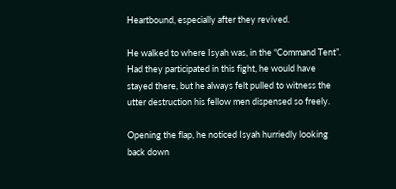Heartbound, especially after they revived.

He walked to where Isyah was, in the “Command Tent”. Had they participated in this fight, he would have stayed there, but he always felt pulled to witness the utter destruction his fellow men dispensed so freely.

Opening the flap, he noticed Isyah hurriedly looking back down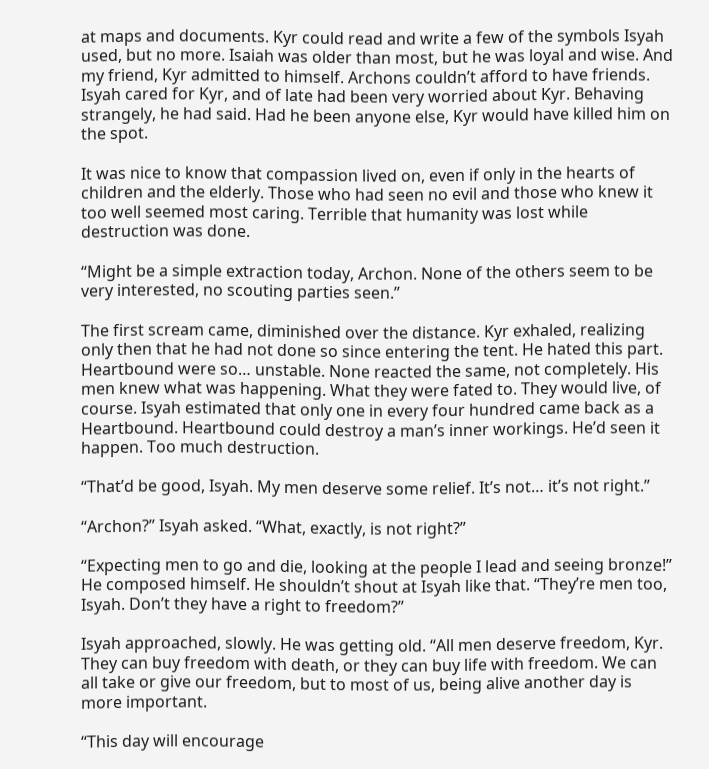at maps and documents. Kyr could read and write a few of the symbols Isyah used, but no more. Isaiah was older than most, but he was loyal and wise. And my friend, Kyr admitted to himself. Archons couldn’t afford to have friends. Isyah cared for Kyr, and of late had been very worried about Kyr. Behaving strangely, he had said. Had he been anyone else, Kyr would have killed him on the spot.

It was nice to know that compassion lived on, even if only in the hearts of children and the elderly. Those who had seen no evil and those who knew it too well seemed most caring. Terrible that humanity was lost while destruction was done.

“Might be a simple extraction today, Archon. None of the others seem to be very interested, no scouting parties seen.”

The first scream came, diminished over the distance. Kyr exhaled, realizing only then that he had not done so since entering the tent. He hated this part. Heartbound were so… unstable. None reacted the same, not completely. His men knew what was happening. What they were fated to. They would live, of course. Isyah estimated that only one in every four hundred came back as a Heartbound. Heartbound could destroy a man’s inner workings. He’d seen it happen. Too much destruction.

“That’d be good, Isyah. My men deserve some relief. It’s not… it’s not right.”

“Archon?” Isyah asked. “What, exactly, is not right?”

“Expecting men to go and die, looking at the people I lead and seeing bronze!” He composed himself. He shouldn’t shout at Isyah like that. “They’re men too, Isyah. Don’t they have a right to freedom?”

Isyah approached, slowly. He was getting old. “All men deserve freedom, Kyr. They can buy freedom with death, or they can buy life with freedom. We can all take or give our freedom, but to most of us, being alive another day is more important.

“This day will encourage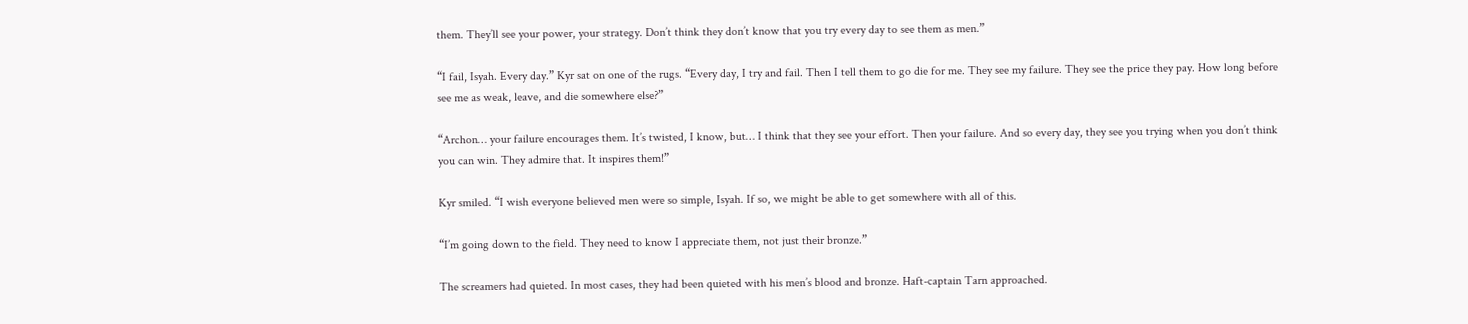them. They’ll see your power, your strategy. Don’t think they don’t know that you try every day to see them as men.”

“I fail, Isyah. Every day.” Kyr sat on one of the rugs. “Every day, I try and fail. Then I tell them to go die for me. They see my failure. They see the price they pay. How long before see me as weak, leave, and die somewhere else?”

“Archon… your failure encourages them. It’s twisted, I know, but… I think that they see your effort. Then your failure. And so every day, they see you trying when you don’t think you can win. They admire that. It inspires them!”

Kyr smiled. “I wish everyone believed men were so simple, Isyah. If so, we might be able to get somewhere with all of this.

“I’m going down to the field. They need to know I appreciate them, not just their bronze.”

The screamers had quieted. In most cases, they had been quieted with his men’s blood and bronze. Haft-captain Tarn approached.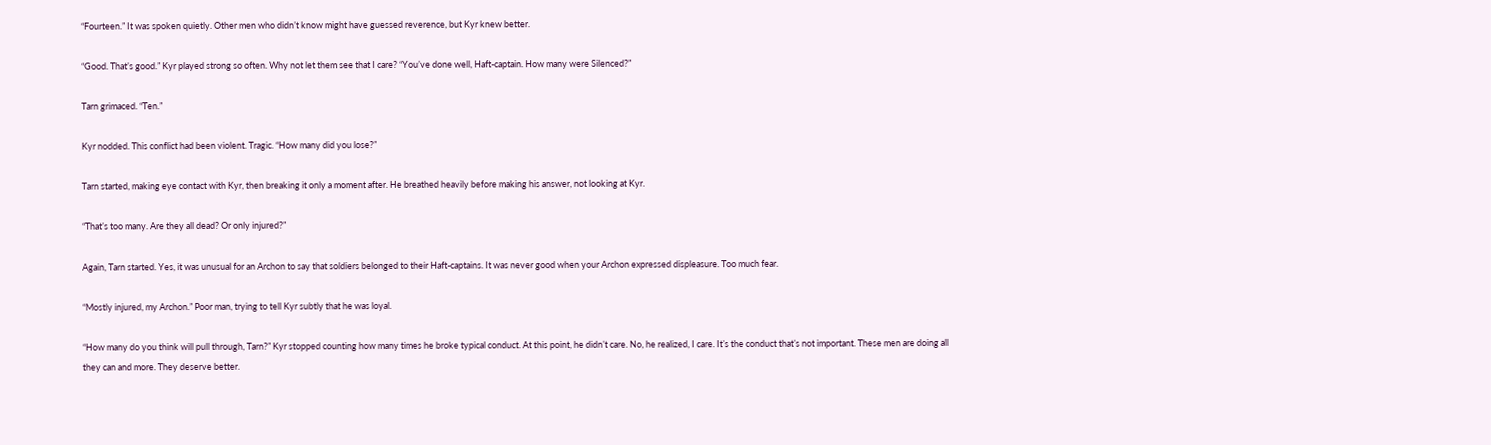“Fourteen.” It was spoken quietly. Other men who didn’t know might have guessed reverence, but Kyr knew better.

“Good. That’s good.” Kyr played strong so often. Why not let them see that I care? “You’ve done well, Haft-captain. How many were Silenced?”

Tarn grimaced. “Ten.”

Kyr nodded. This conflict had been violent. Tragic. “How many did you lose?”

Tarn started, making eye contact with Kyr, then breaking it only a moment after. He breathed heavily before making his answer, not looking at Kyr.

“That’s too many. Are they all dead? Or only injured?”

Again, Tarn started. Yes, it was unusual for an Archon to say that soldiers belonged to their Haft-captains. It was never good when your Archon expressed displeasure. Too much fear.

“Mostly injured, my Archon.” Poor man, trying to tell Kyr subtly that he was loyal.

“How many do you think will pull through, Tarn?” Kyr stopped counting how many times he broke typical conduct. At this point, he didn’t care. No, he realized, I care. It’s the conduct that’s not important. These men are doing all they can and more. They deserve better.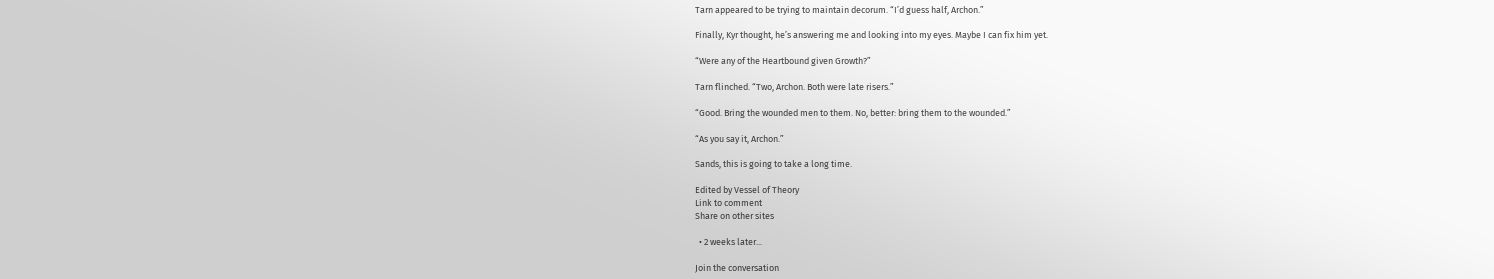Tarn appeared to be trying to maintain decorum. “I’d guess half, Archon.”

Finally, Kyr thought, he’s answering me and looking into my eyes. Maybe I can fix him yet.

“Were any of the Heartbound given Growth?”

Tarn flinched. “Two, Archon. Both were late risers.”

“Good. Bring the wounded men to them. No, better: bring them to the wounded.”

“As you say it, Archon.”

Sands, this is going to take a long time.

Edited by Vessel of Theory
Link to comment
Share on other sites

  • 2 weeks later...

Join the conversation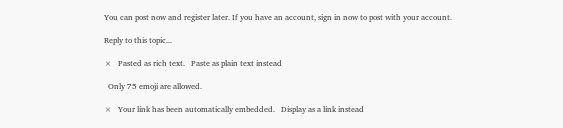You can post now and register later. If you have an account, sign in now to post with your account.

Reply to this topic...

×   Pasted as rich text.   Paste as plain text instead

  Only 75 emoji are allowed.

×   Your link has been automatically embedded.   Display as a link instead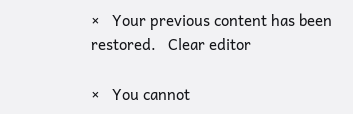×   Your previous content has been restored.   Clear editor

×   You cannot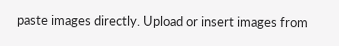paste images directly. Upload or insert images from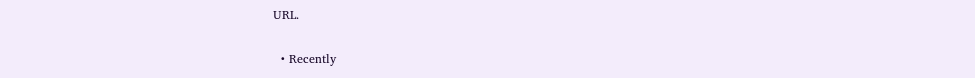URL.

  • Recently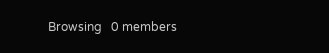Browsing   0 members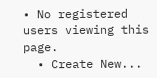• No registered users viewing this page.
  • Create New...